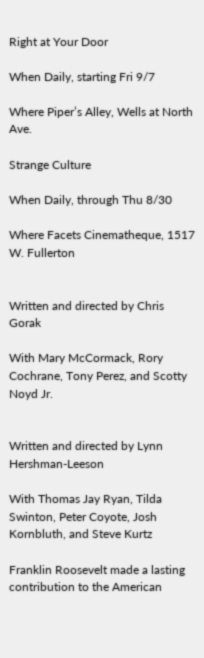Right at Your Door

When Daily, starting Fri 9/7

Where Piper’s Alley, Wells at North Ave.

Strange Culture

When Daily, through Thu 8/30

Where Facets Cinematheque, 1517 W. Fullerton


Written and directed by Chris Gorak

With Mary McCormack, Rory Cochrane, Tony Perez, and Scotty Noyd Jr.


Written and directed by Lynn Hershman-Leeson

With Thomas Jay Ryan, Tilda Swinton, Peter Coyote, Josh Kornbluth, and Steve Kurtz

Franklin Roosevelt made a lasting contribution to the American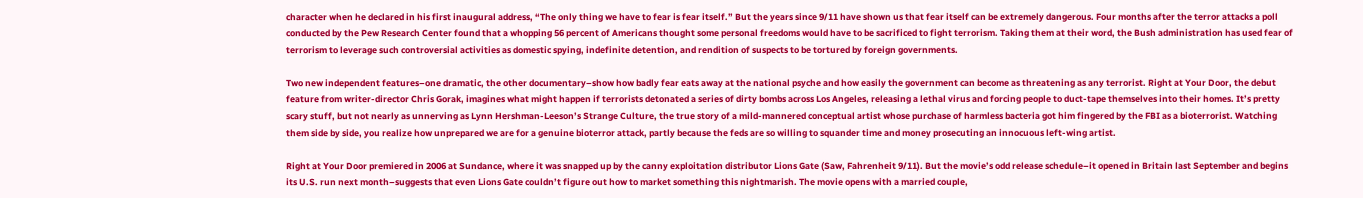character when he declared in his first inaugural address, “The only thing we have to fear is fear itself.” But the years since 9/11 have shown us that fear itself can be extremely dangerous. Four months after the terror attacks a poll conducted by the Pew Research Center found that a whopping 56 percent of Americans thought some personal freedoms would have to be sacrificed to fight terrorism. Taking them at their word, the Bush administration has used fear of terrorism to leverage such controversial activities as domestic spying, indefinite detention, and rendition of suspects to be tortured by foreign governments.

Two new independent features–one dramatic, the other documentary–show how badly fear eats away at the national psyche and how easily the government can become as threatening as any terrorist. Right at Your Door, the debut feature from writer-director Chris Gorak, imagines what might happen if terrorists detonated a series of dirty bombs across Los Angeles, releasing a lethal virus and forcing people to duct-tape themselves into their homes. It’s pretty scary stuff, but not nearly as unnerving as Lynn Hershman-Leeson’s Strange Culture, the true story of a mild-mannered conceptual artist whose purchase of harmless bacteria got him fingered by the FBI as a bioterrorist. Watching them side by side, you realize how unprepared we are for a genuine bioterror attack, partly because the feds are so willing to squander time and money prosecuting an innocuous left-wing artist.

Right at Your Door premiered in 2006 at Sundance, where it was snapped up by the canny exploitation distributor Lions Gate (Saw, Fahrenheit 9/11). But the movie’s odd release schedule–it opened in Britain last September and begins its U.S. run next month–suggests that even Lions Gate couldn’t figure out how to market something this nightmarish. The movie opens with a married couple,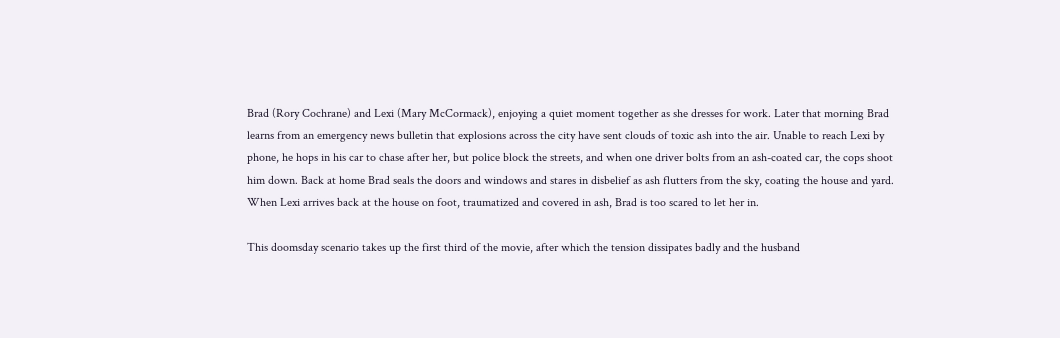Brad (Rory Cochrane) and Lexi (Mary McCormack), enjoying a quiet moment together as she dresses for work. Later that morning Brad learns from an emergency news bulletin that explosions across the city have sent clouds of toxic ash into the air. Unable to reach Lexi by phone, he hops in his car to chase after her, but police block the streets, and when one driver bolts from an ash-coated car, the cops shoot him down. Back at home Brad seals the doors and windows and stares in disbelief as ash flutters from the sky, coating the house and yard. When Lexi arrives back at the house on foot, traumatized and covered in ash, Brad is too scared to let her in.

This doomsday scenario takes up the first third of the movie, after which the tension dissipates badly and the husband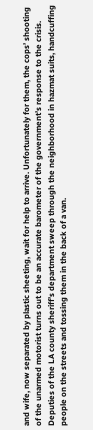and wife, now separated by plastic sheeting, wait for help to arrive. Unfortunately for them, the cops’ shooting of the unarmed motorist turns out to be an accurate barometer of the government’s response to the crisis. Deputies of the LA county sheriff’s department sweep through the neighborhood in hazmat suits, handcuffing people on the streets and tossing them in the back of a van.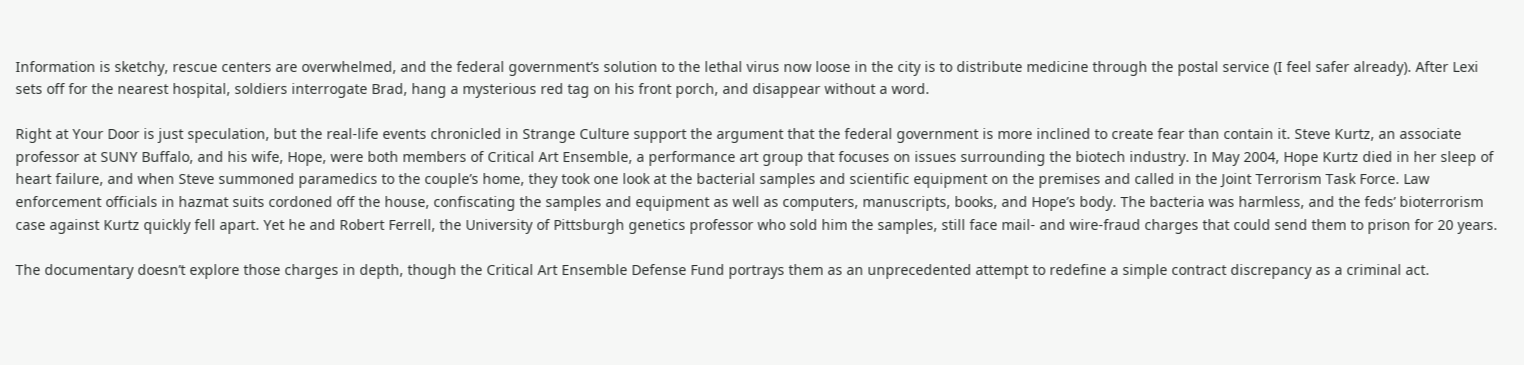Information is sketchy, rescue centers are overwhelmed, and the federal government’s solution to the lethal virus now loose in the city is to distribute medicine through the postal service (I feel safer already). After Lexi sets off for the nearest hospital, soldiers interrogate Brad, hang a mysterious red tag on his front porch, and disappear without a word.

Right at Your Door is just speculation, but the real-life events chronicled in Strange Culture support the argument that the federal government is more inclined to create fear than contain it. Steve Kurtz, an associate professor at SUNY Buffalo, and his wife, Hope, were both members of Critical Art Ensemble, a performance art group that focuses on issues surrounding the biotech industry. In May 2004, Hope Kurtz died in her sleep of heart failure, and when Steve summoned paramedics to the couple’s home, they took one look at the bacterial samples and scientific equipment on the premises and called in the Joint Terrorism Task Force. Law enforcement officials in hazmat suits cordoned off the house, confiscating the samples and equipment as well as computers, manuscripts, books, and Hope’s body. The bacteria was harmless, and the feds’ bioterrorism case against Kurtz quickly fell apart. Yet he and Robert Ferrell, the University of Pittsburgh genetics professor who sold him the samples, still face mail- and wire-fraud charges that could send them to prison for 20 years.

The documentary doesn’t explore those charges in depth, though the Critical Art Ensemble Defense Fund portrays them as an unprecedented attempt to redefine a simple contract discrepancy as a criminal act.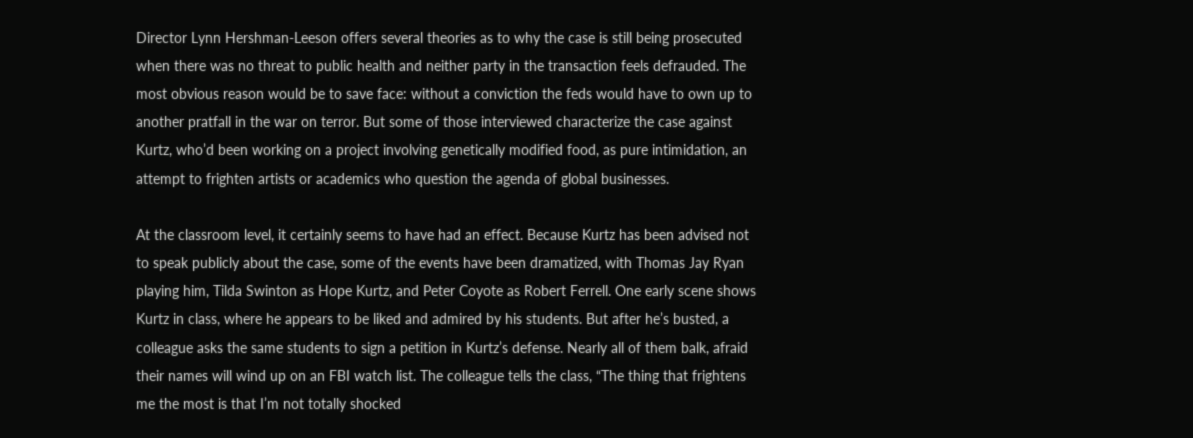Director Lynn Hershman-Leeson offers several theories as to why the case is still being prosecuted when there was no threat to public health and neither party in the transaction feels defrauded. The most obvious reason would be to save face: without a conviction the feds would have to own up to another pratfall in the war on terror. But some of those interviewed characterize the case against Kurtz, who’d been working on a project involving genetically modified food, as pure intimidation, an attempt to frighten artists or academics who question the agenda of global businesses.

At the classroom level, it certainly seems to have had an effect. Because Kurtz has been advised not to speak publicly about the case, some of the events have been dramatized, with Thomas Jay Ryan playing him, Tilda Swinton as Hope Kurtz, and Peter Coyote as Robert Ferrell. One early scene shows Kurtz in class, where he appears to be liked and admired by his students. But after he’s busted, a colleague asks the same students to sign a petition in Kurtz’s defense. Nearly all of them balk, afraid their names will wind up on an FBI watch list. The colleague tells the class, “The thing that frightens me the most is that I’m not totally shocked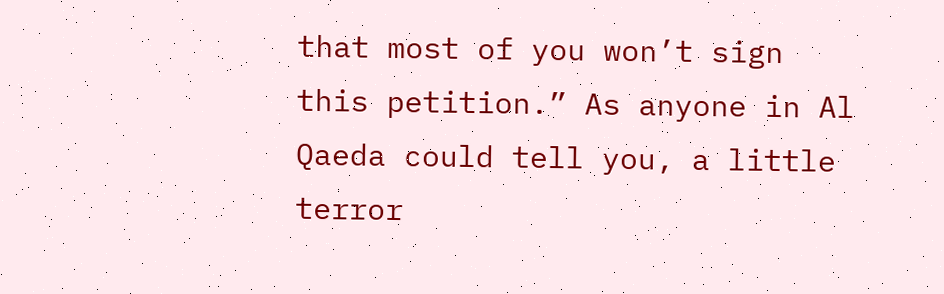that most of you won’t sign this petition.” As anyone in Al Qaeda could tell you, a little terror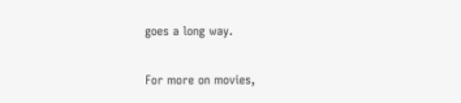goes a long way.

For more on movies,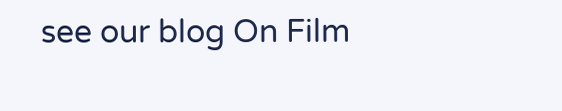see our blog On Film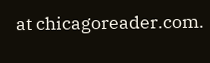at chicagoreader.com.